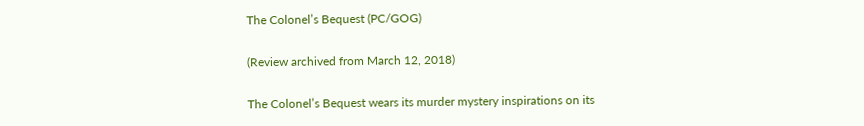The Colonel’s Bequest (PC/GOG)

(Review archived from March 12, 2018)

The Colonel’s Bequest wears its murder mystery inspirations on its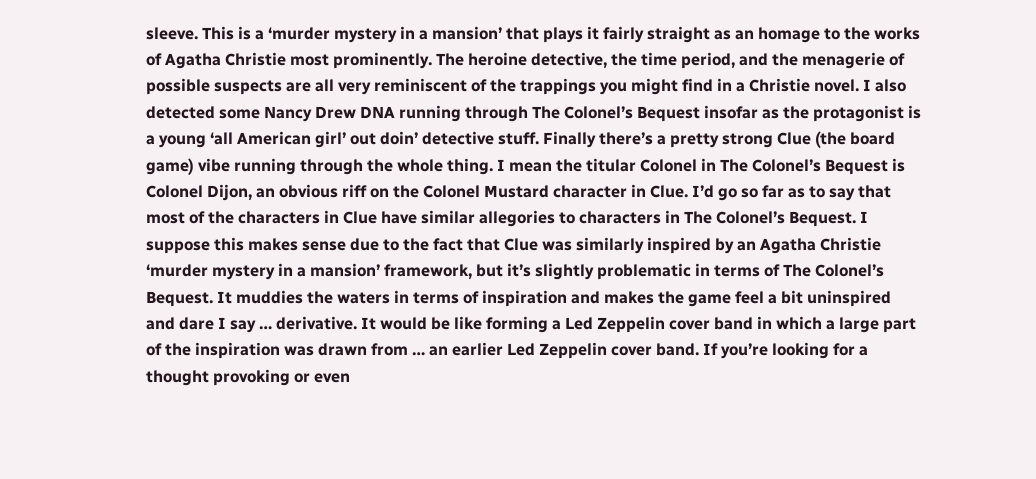sleeve. This is a ‘murder mystery in a mansion’ that plays it fairly straight as an homage to the works of Agatha Christie most prominently. The heroine detective, the time period, and the menagerie of possible suspects are all very reminiscent of the trappings you might find in a Christie novel. I also detected some Nancy Drew DNA running through The Colonel’s Bequest insofar as the protagonist is a young ‘all American girl’ out doin’ detective stuff. Finally there’s a pretty strong Clue (the board game) vibe running through the whole thing. I mean the titular Colonel in The Colonel’s Bequest is Colonel Dijon, an obvious riff on the Colonel Mustard character in Clue. I’d go so far as to say that most of the characters in Clue have similar allegories to characters in The Colonel’s Bequest. I suppose this makes sense due to the fact that Clue was similarly inspired by an Agatha Christie ‘murder mystery in a mansion’ framework, but it’s slightly problematic in terms of The Colonel’s Bequest. It muddies the waters in terms of inspiration and makes the game feel a bit uninspired and dare I say … derivative. It would be like forming a Led Zeppelin cover band in which a large part of the inspiration was drawn from … an earlier Led Zeppelin cover band. If you’re looking for a thought provoking or even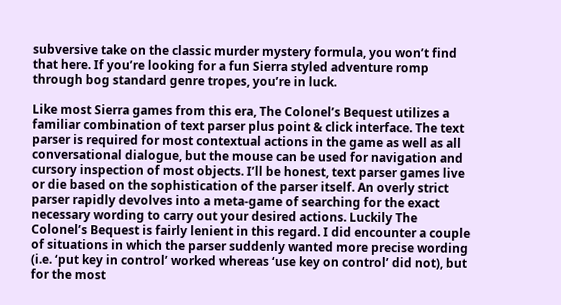subversive take on the classic murder mystery formula, you won’t find that here. If you’re looking for a fun Sierra styled adventure romp through bog standard genre tropes, you’re in luck.

Like most Sierra games from this era, The Colonel’s Bequest utilizes a familiar combination of text parser plus point & click interface. The text parser is required for most contextual actions in the game as well as all conversational dialogue, but the mouse can be used for navigation and cursory inspection of most objects. I’ll be honest, text parser games live or die based on the sophistication of the parser itself. An overly strict parser rapidly devolves into a meta-game of searching for the exact necessary wording to carry out your desired actions. Luckily The Colonel’s Bequest is fairly lenient in this regard. I did encounter a couple of situations in which the parser suddenly wanted more precise wording (i.e. ‘put key in control’ worked whereas ‘use key on control’ did not), but for the most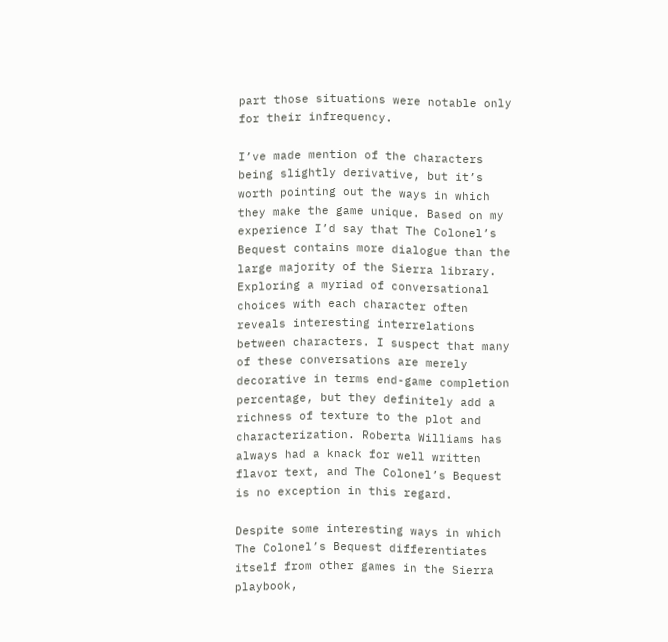part those situations were notable only for their infrequency.

I’ve made mention of the characters being slightly derivative, but it’s worth pointing out the ways in which they make the game unique. Based on my experience I’d say that The Colonel’s Bequest contains more dialogue than the large majority of the Sierra library. Exploring a myriad of conversational choices with each character often reveals interesting interrelations between characters. I suspect that many of these conversations are merely decorative in terms end-game completion percentage, but they definitely add a richness of texture to the plot and characterization. Roberta Williams has always had a knack for well written flavor text, and The Colonel’s Bequest is no exception in this regard.

Despite some interesting ways in which The Colonel’s Bequest differentiates itself from other games in the Sierra playbook,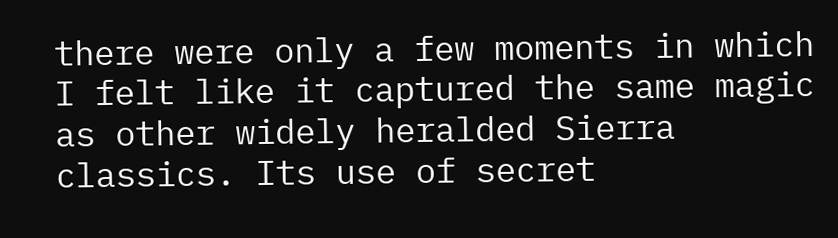there were only a few moments in which I felt like it captured the same magic as other widely heralded Sierra classics. Its use of secret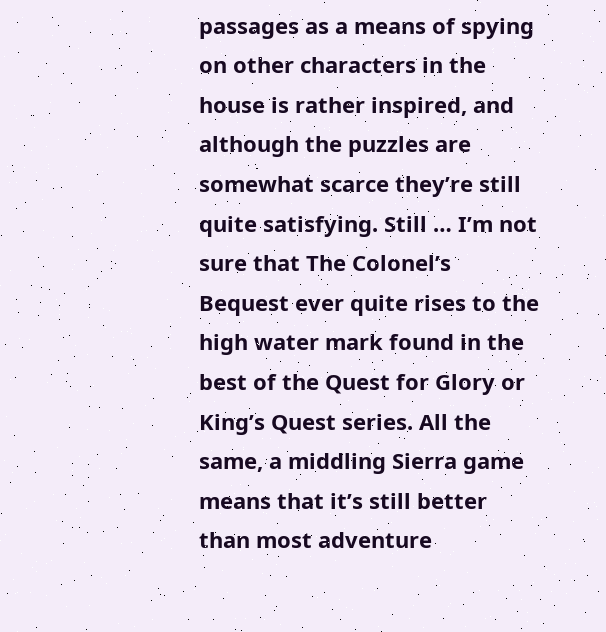passages as a means of spying on other characters in the house is rather inspired, and although the puzzles are somewhat scarce they’re still quite satisfying. Still … I’m not sure that The Colonel’s Bequest ever quite rises to the high water mark found in the best of the Quest for Glory or King’s Quest series. All the same, a middling Sierra game means that it’s still better than most adventure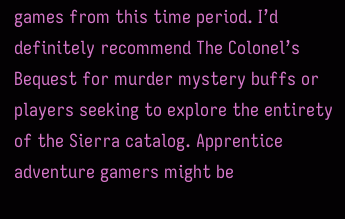games from this time period. I’d definitely recommend The Colonel’s Bequest for murder mystery buffs or players seeking to explore the entirety of the Sierra catalog. Apprentice adventure gamers might be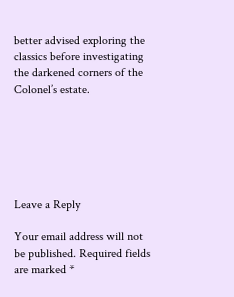better advised exploring the classics before investigating the darkened corners of the Colonel’s estate.






Leave a Reply

Your email address will not be published. Required fields are marked *